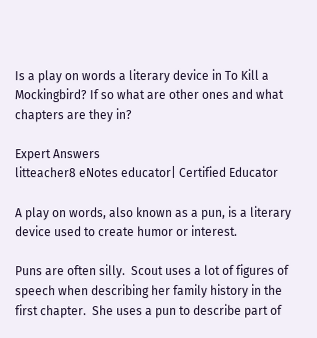Is a play on words a literary device in To Kill a Mockingbird? If so what are other ones and what chapters are they in?

Expert Answers
litteacher8 eNotes educator| Certified Educator

A play on words, also known as a pun, is a literary device used to create humor or interest.

Puns are often silly.  Scout uses a lot of figures of speech when describing her family history in the first chapter.  She uses a pun to describe part of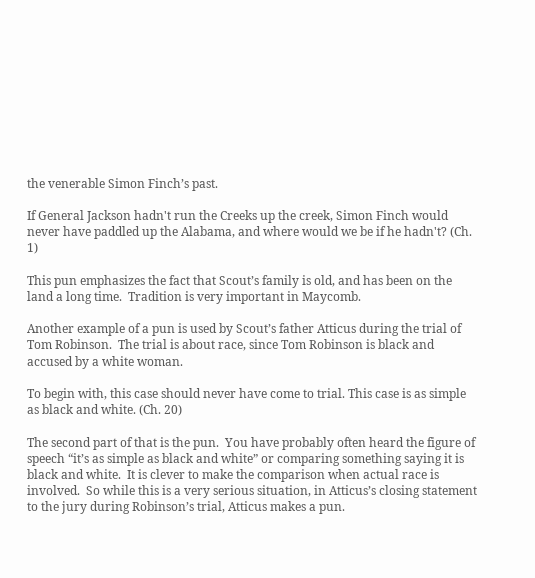the venerable Simon Finch’s past.

If General Jackson hadn't run the Creeks up the creek, Simon Finch would never have paddled up the Alabama, and where would we be if he hadn't? (Ch. 1)

This pun emphasizes the fact that Scout’s family is old, and has been on the land a long time.  Tradition is very important in Maycomb.

Another example of a pun is used by Scout’s father Atticus during the trial of Tom Robinson.  The trial is about race, since Tom Robinson is black and accused by a white woman.

To begin with, this case should never have come to trial. This case is as simple as black and white. (Ch. 20)

The second part of that is the pun.  You have probably often heard the figure of speech “it’s as simple as black and white” or comparing something saying it is black and white.  It is clever to make the comparison when actual race is involved.  So while this is a very serious situation, in Atticus’s closing statement to the jury during Robinson’s trial, Atticus makes a pun.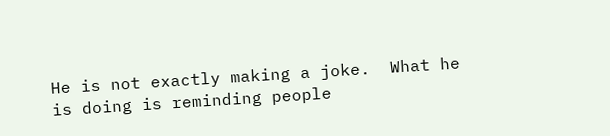He is not exactly making a joke.  What he is doing is reminding people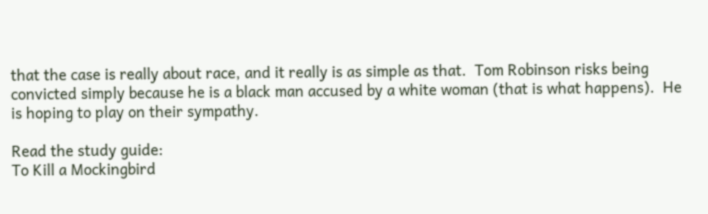that the case is really about race, and it really is as simple as that.  Tom Robinson risks being convicted simply because he is a black man accused by a white woman (that is what happens).  He is hoping to play on their sympathy.

Read the study guide:
To Kill a Mockingbird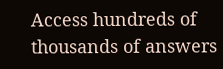Access hundreds of thousands of answers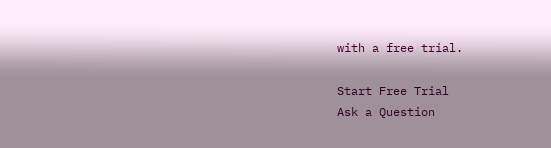with a free trial.

Start Free Trial
Ask a Question